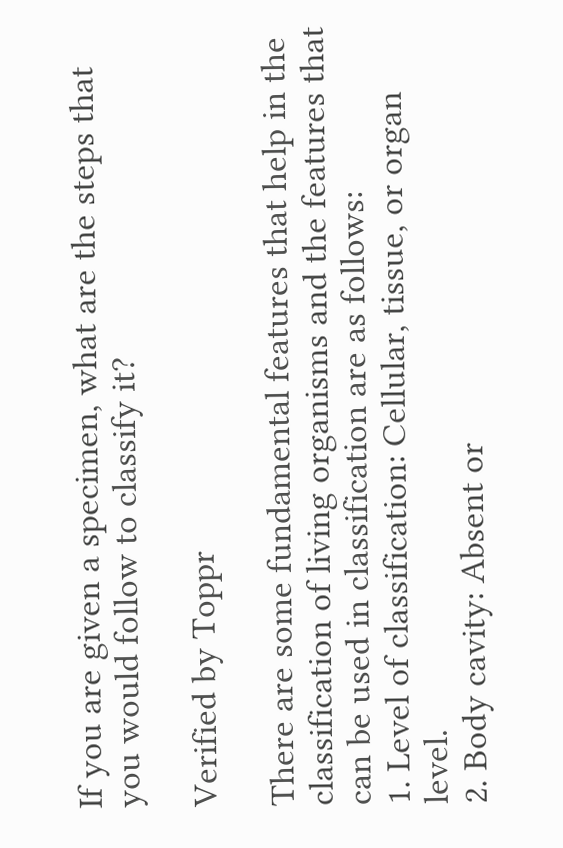If you are given a specimen, what are the steps that you would follow to classify it?

Verified by Toppr

There are some fundamental features that help in the classification of living organisms and the features that can be used in classification are as follows:
1. Level of classification: Cellular, tissue, or organ level.
2. Body cavity: Absent or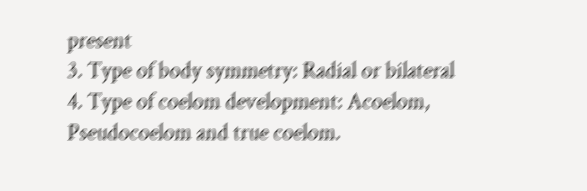present
3. Type of body symmetry: Radial or bilateral
4. Type of coelom development: Acoelom, Pseudocoelom and true coelom.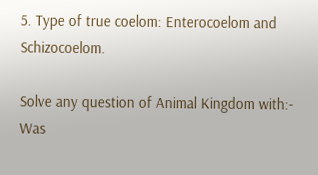5. Type of true coelom: Enterocoelom and Schizocoelom.

Solve any question of Animal Kingdom with:-
Was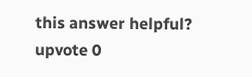this answer helpful?
upvote 0